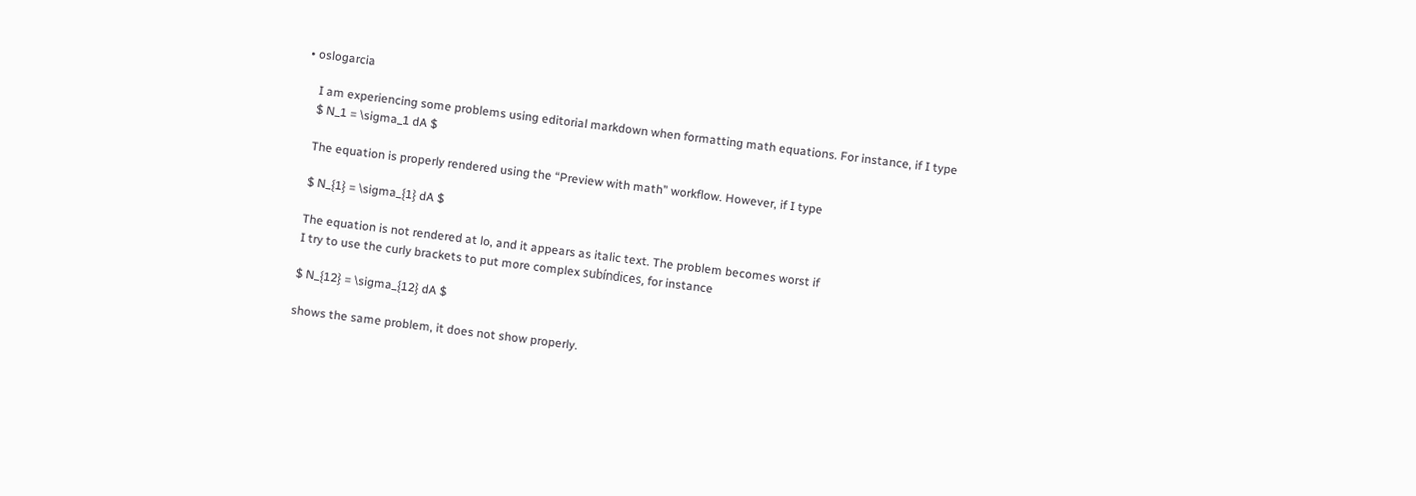• oslogarcia

    I am experiencing some problems using editorial markdown when formatting math equations. For instance, if I type
    $ N_1 = \sigma_1 dA $

    The equation is properly rendered using the “Preview with math” workflow. However, if I type

    $ N_{1} = \sigma_{1} dA $

    The equation is not rendered at lo, and it appears as italic text. The problem becomes worst if
    I try to use the curly brackets to put more complex subíndices, for instance

    $ N_{12} = \sigma_{12} dA $

    shows the same problem, it does not show properly.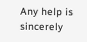Any help is sincerely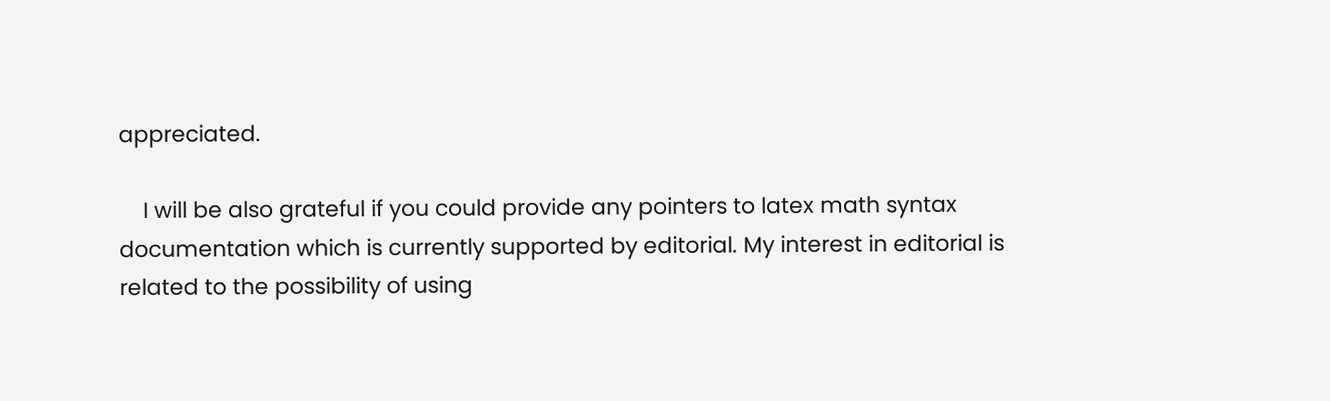appreciated.

    I will be also grateful if you could provide any pointers to latex math syntax documentation which is currently supported by editorial. My interest in editorial is related to the possibility of using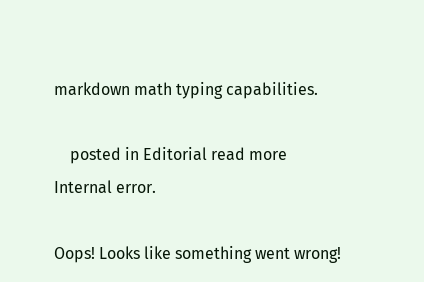markdown math typing capabilities.

    posted in Editorial read more
Internal error.

Oops! Looks like something went wrong!